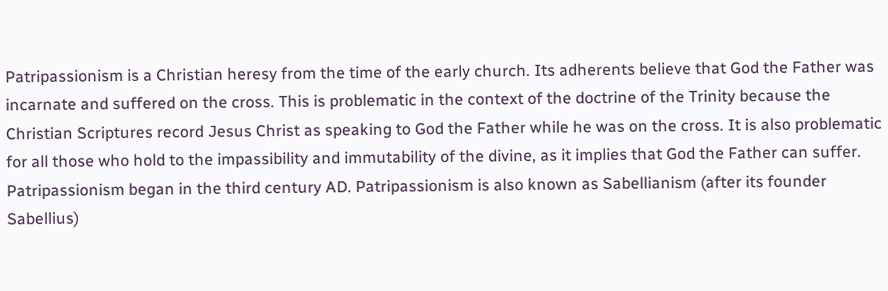Patripassionism is a Christian heresy from the time of the early church. Its adherents believe that God the Father was incarnate and suffered on the cross. This is problematic in the context of the doctrine of the Trinity because the Christian Scriptures record Jesus Christ as speaking to God the Father while he was on the cross. It is also problematic for all those who hold to the impassibility and immutability of the divine, as it implies that God the Father can suffer. Patripassionism began in the third century AD. Patripassionism is also known as Sabellianism (after its founder Sabellius)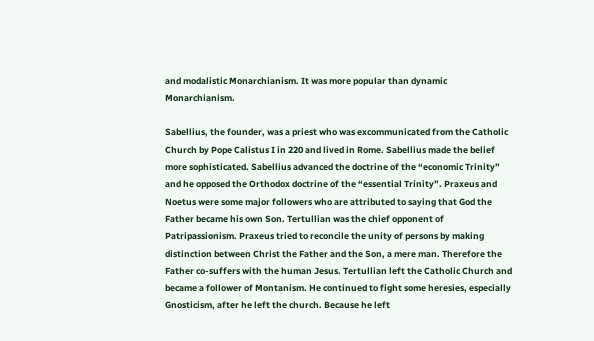and modalistic Monarchianism. It was more popular than dynamic Monarchianism.

Sabellius, the founder, was a priest who was excommunicated from the Catholic Church by Pope Calistus I in 220 and lived in Rome. Sabellius made the belief more sophisticated. Sabellius advanced the doctrine of the “economic Trinity” and he opposed the Orthodox doctrine of the “essential Trinity”. Praxeus and Noetus were some major followers who are attributed to saying that God the Father became his own Son. Tertullian was the chief opponent of Patripassionism. Praxeus tried to reconcile the unity of persons by making distinction between Christ the Father and the Son, a mere man. Therefore the Father co-suffers with the human Jesus. Tertullian left the Catholic Church and became a follower of Montanism. He continued to fight some heresies, especially Gnosticism, after he left the church. Because he left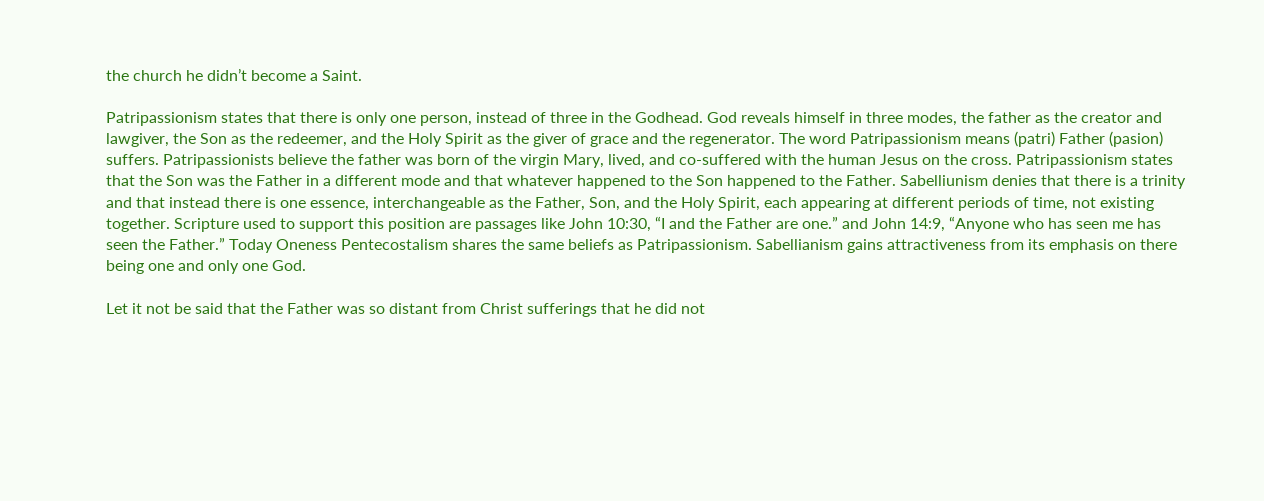the church he didn’t become a Saint.

Patripassionism states that there is only one person, instead of three in the Godhead. God reveals himself in three modes, the father as the creator and lawgiver, the Son as the redeemer, and the Holy Spirit as the giver of grace and the regenerator. The word Patripassionism means (patri) Father (pasion) suffers. Patripassionists believe the father was born of the virgin Mary, lived, and co-suffered with the human Jesus on the cross. Patripassionism states that the Son was the Father in a different mode and that whatever happened to the Son happened to the Father. Sabelliunism denies that there is a trinity and that instead there is one essence, interchangeable as the Father, Son, and the Holy Spirit, each appearing at different periods of time, not existing together. Scripture used to support this position are passages like John 10:30, “I and the Father are one.” and John 14:9, “Anyone who has seen me has seen the Father.” Today Oneness Pentecostalism shares the same beliefs as Patripassionism. Sabellianism gains attractiveness from its emphasis on there being one and only one God.

Let it not be said that the Father was so distant from Christ sufferings that he did not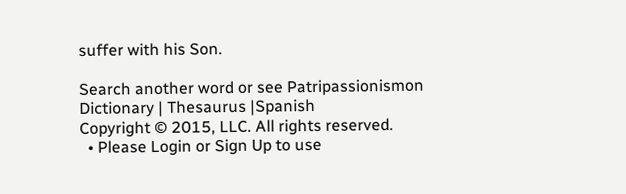suffer with his Son.

Search another word or see Patripassionismon Dictionary | Thesaurus |Spanish
Copyright © 2015, LLC. All rights reserved.
  • Please Login or Sign Up to use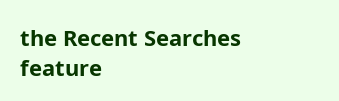the Recent Searches feature